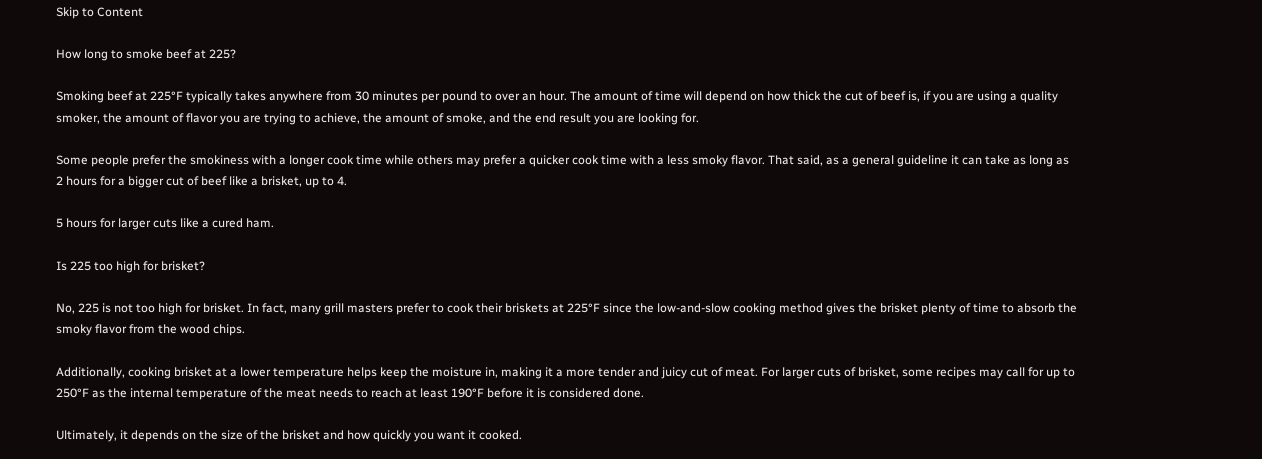Skip to Content

How long to smoke beef at 225?

Smoking beef at 225°F typically takes anywhere from 30 minutes per pound to over an hour. The amount of time will depend on how thick the cut of beef is, if you are using a quality smoker, the amount of flavor you are trying to achieve, the amount of smoke, and the end result you are looking for.

Some people prefer the smokiness with a longer cook time while others may prefer a quicker cook time with a less smoky flavor. That said, as a general guideline it can take as long as 2 hours for a bigger cut of beef like a brisket, up to 4.

5 hours for larger cuts like a cured ham.

Is 225 too high for brisket?

No, 225 is not too high for brisket. In fact, many grill masters prefer to cook their briskets at 225°F since the low-and-slow cooking method gives the brisket plenty of time to absorb the smoky flavor from the wood chips.

Additionally, cooking brisket at a lower temperature helps keep the moisture in, making it a more tender and juicy cut of meat. For larger cuts of brisket, some recipes may call for up to 250°F as the internal temperature of the meat needs to reach at least 190°F before it is considered done.

Ultimately, it depends on the size of the brisket and how quickly you want it cooked.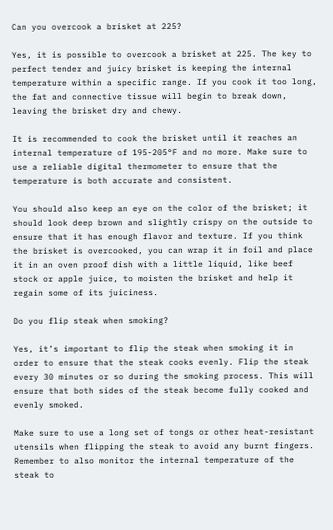Can you overcook a brisket at 225?

Yes, it is possible to overcook a brisket at 225. The key to perfect tender and juicy brisket is keeping the internal temperature within a specific range. If you cook it too long, the fat and connective tissue will begin to break down, leaving the brisket dry and chewy.

It is recommended to cook the brisket until it reaches an internal temperature of 195-205°F and no more. Make sure to use a reliable digital thermometer to ensure that the temperature is both accurate and consistent.

You should also keep an eye on the color of the brisket; it should look deep brown and slightly crispy on the outside to ensure that it has enough flavor and texture. If you think the brisket is overcooked, you can wrap it in foil and place it in an oven proof dish with a little liquid, like beef stock or apple juice, to moisten the brisket and help it regain some of its juiciness.

Do you flip steak when smoking?

Yes, it’s important to flip the steak when smoking it in order to ensure that the steak cooks evenly. Flip the steak every 30 minutes or so during the smoking process. This will ensure that both sides of the steak become fully cooked and evenly smoked.

Make sure to use a long set of tongs or other heat-resistant utensils when flipping the steak to avoid any burnt fingers. Remember to also monitor the internal temperature of the steak to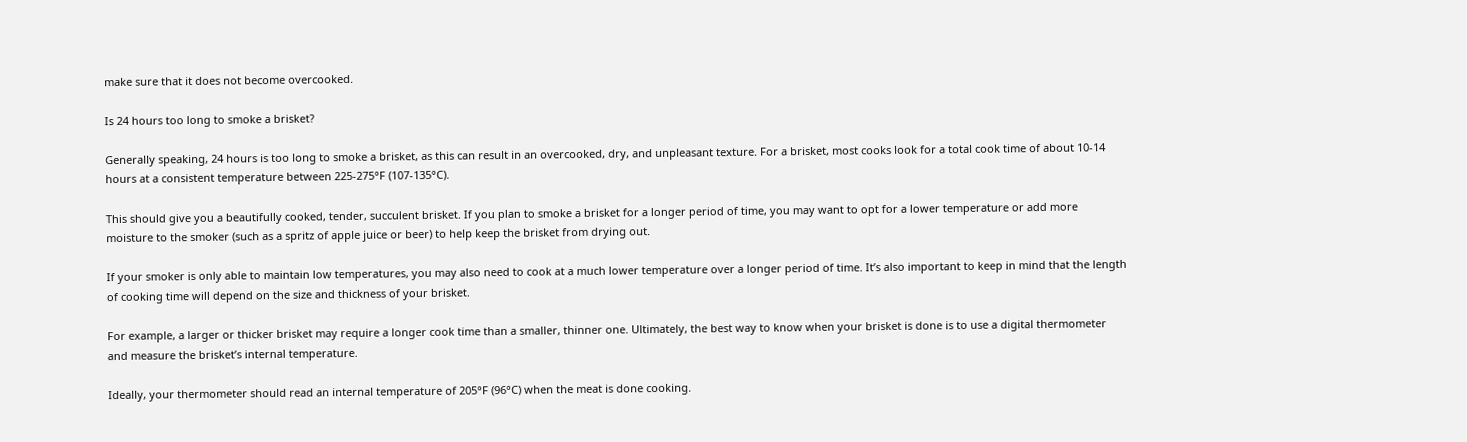make sure that it does not become overcooked.

Is 24 hours too long to smoke a brisket?

Generally speaking, 24 hours is too long to smoke a brisket, as this can result in an overcooked, dry, and unpleasant texture. For a brisket, most cooks look for a total cook time of about 10-14 hours at a consistent temperature between 225-275°F (107-135°C).

This should give you a beautifully cooked, tender, succulent brisket. If you plan to smoke a brisket for a longer period of time, you may want to opt for a lower temperature or add more moisture to the smoker (such as a spritz of apple juice or beer) to help keep the brisket from drying out.

If your smoker is only able to maintain low temperatures, you may also need to cook at a much lower temperature over a longer period of time. It’s also important to keep in mind that the length of cooking time will depend on the size and thickness of your brisket.

For example, a larger or thicker brisket may require a longer cook time than a smaller, thinner one. Ultimately, the best way to know when your brisket is done is to use a digital thermometer and measure the brisket’s internal temperature.

Ideally, your thermometer should read an internal temperature of 205°F (96°C) when the meat is done cooking.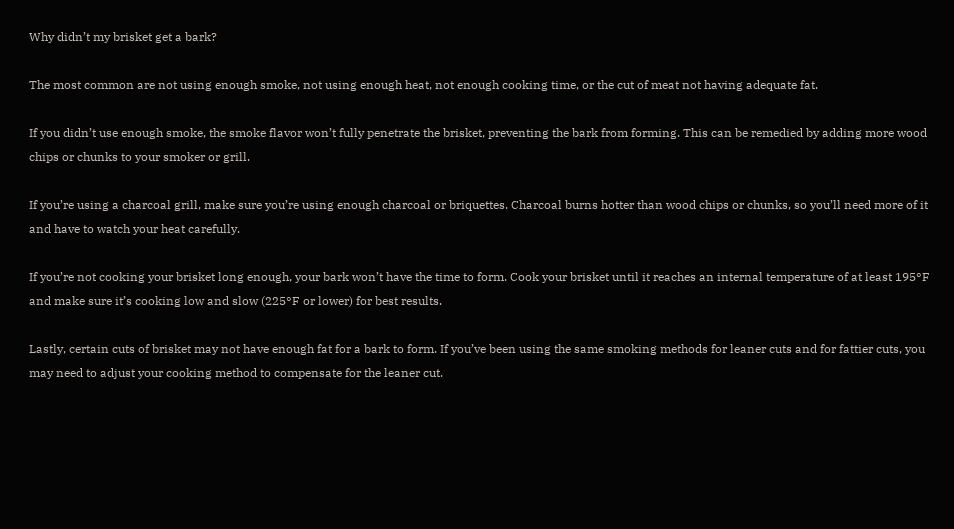Why didn’t my brisket get a bark?

The most common are not using enough smoke, not using enough heat, not enough cooking time, or the cut of meat not having adequate fat.

If you didn’t use enough smoke, the smoke flavor won’t fully penetrate the brisket, preventing the bark from forming. This can be remedied by adding more wood chips or chunks to your smoker or grill.

If you’re using a charcoal grill, make sure you’re using enough charcoal or briquettes. Charcoal burns hotter than wood chips or chunks, so you’ll need more of it and have to watch your heat carefully.

If you’re not cooking your brisket long enough, your bark won’t have the time to form. Cook your brisket until it reaches an internal temperature of at least 195°F and make sure it’s cooking low and slow (225°F or lower) for best results.

Lastly, certain cuts of brisket may not have enough fat for a bark to form. If you’ve been using the same smoking methods for leaner cuts and for fattier cuts, you may need to adjust your cooking method to compensate for the leaner cut.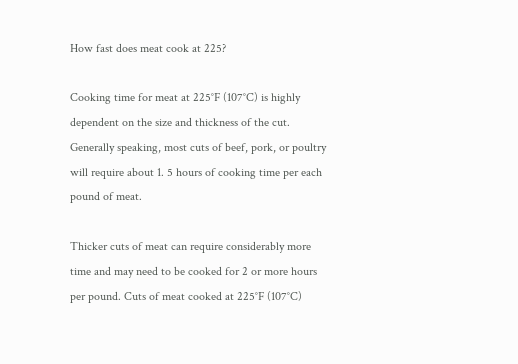How fast does meat cook at 225?

Cooking time for meat at 225°F (107°C) is highly dependent on the size and thickness of the cut. Generally speaking, most cuts of beef, pork, or poultry will require about 1. 5 hours of cooking time per each pound of meat.

Thicker cuts of meat can require considerably more time and may need to be cooked for 2 or more hours per pound. Cuts of meat cooked at 225°F (107°C)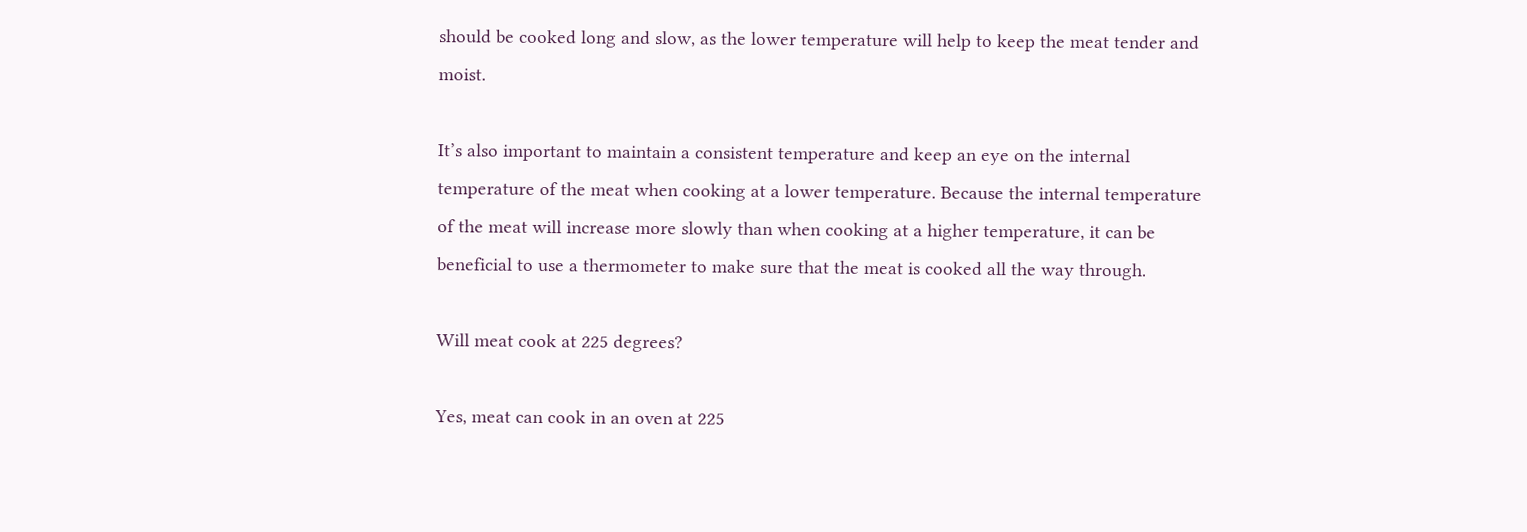should be cooked long and slow, as the lower temperature will help to keep the meat tender and moist.

It’s also important to maintain a consistent temperature and keep an eye on the internal temperature of the meat when cooking at a lower temperature. Because the internal temperature of the meat will increase more slowly than when cooking at a higher temperature, it can be beneficial to use a thermometer to make sure that the meat is cooked all the way through.

Will meat cook at 225 degrees?

Yes, meat can cook in an oven at 225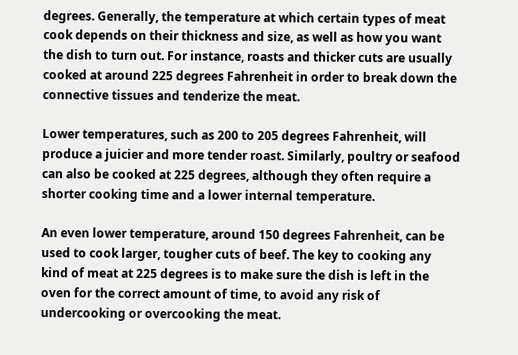degrees. Generally, the temperature at which certain types of meat cook depends on their thickness and size, as well as how you want the dish to turn out. For instance, roasts and thicker cuts are usually cooked at around 225 degrees Fahrenheit in order to break down the connective tissues and tenderize the meat.

Lower temperatures, such as 200 to 205 degrees Fahrenheit, will produce a juicier and more tender roast. Similarly, poultry or seafood can also be cooked at 225 degrees, although they often require a shorter cooking time and a lower internal temperature.

An even lower temperature, around 150 degrees Fahrenheit, can be used to cook larger, tougher cuts of beef. The key to cooking any kind of meat at 225 degrees is to make sure the dish is left in the oven for the correct amount of time, to avoid any risk of undercooking or overcooking the meat.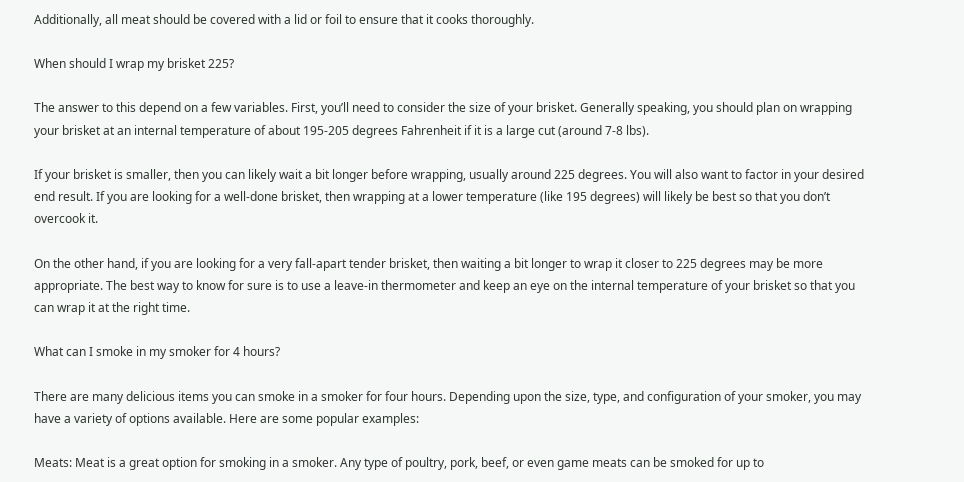Additionally, all meat should be covered with a lid or foil to ensure that it cooks thoroughly.

When should I wrap my brisket 225?

The answer to this depend on a few variables. First, you’ll need to consider the size of your brisket. Generally speaking, you should plan on wrapping your brisket at an internal temperature of about 195-205 degrees Fahrenheit if it is a large cut (around 7-8 lbs).

If your brisket is smaller, then you can likely wait a bit longer before wrapping, usually around 225 degrees. You will also want to factor in your desired end result. If you are looking for a well-done brisket, then wrapping at a lower temperature (like 195 degrees) will likely be best so that you don’t overcook it.

On the other hand, if you are looking for a very fall-apart tender brisket, then waiting a bit longer to wrap it closer to 225 degrees may be more appropriate. The best way to know for sure is to use a leave-in thermometer and keep an eye on the internal temperature of your brisket so that you can wrap it at the right time.

What can I smoke in my smoker for 4 hours?

There are many delicious items you can smoke in a smoker for four hours. Depending upon the size, type, and configuration of your smoker, you may have a variety of options available. Here are some popular examples:

Meats: Meat is a great option for smoking in a smoker. Any type of poultry, pork, beef, or even game meats can be smoked for up to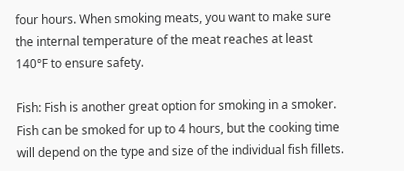four hours. When smoking meats, you want to make sure the internal temperature of the meat reaches at least 140°F to ensure safety.

Fish: Fish is another great option for smoking in a smoker. Fish can be smoked for up to 4 hours, but the cooking time will depend on the type and size of the individual fish fillets.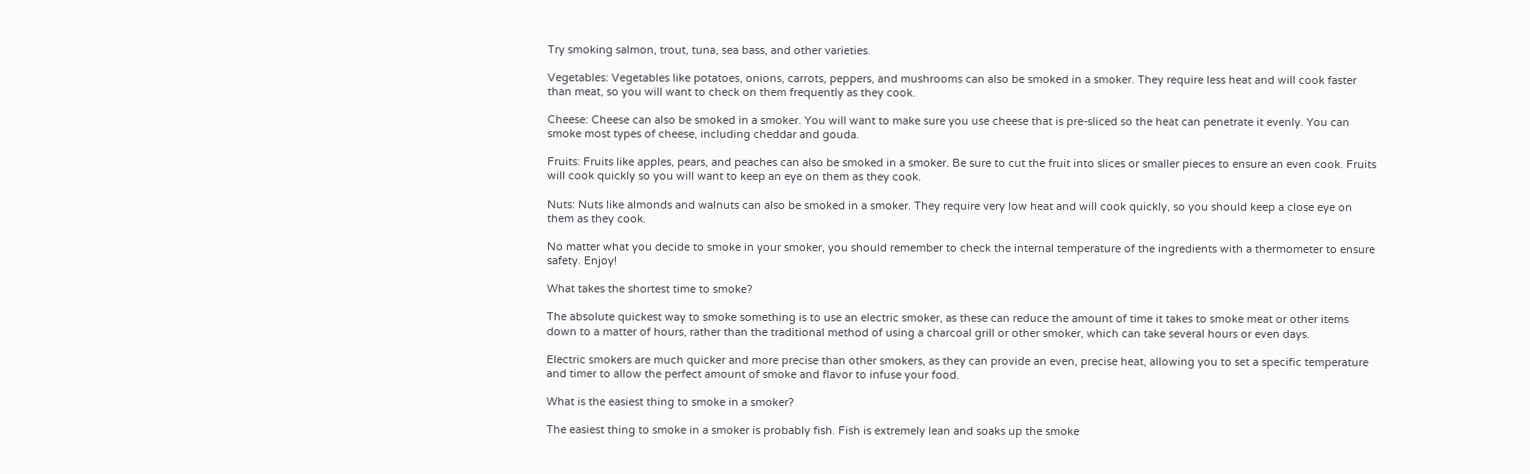Try smoking salmon, trout, tuna, sea bass, and other varieties.

Vegetables: Vegetables like potatoes, onions, carrots, peppers, and mushrooms can also be smoked in a smoker. They require less heat and will cook faster than meat, so you will want to check on them frequently as they cook.

Cheese: Cheese can also be smoked in a smoker. You will want to make sure you use cheese that is pre-sliced so the heat can penetrate it evenly. You can smoke most types of cheese, including cheddar and gouda.

Fruits: Fruits like apples, pears, and peaches can also be smoked in a smoker. Be sure to cut the fruit into slices or smaller pieces to ensure an even cook. Fruits will cook quickly so you will want to keep an eye on them as they cook.

Nuts: Nuts like almonds and walnuts can also be smoked in a smoker. They require very low heat and will cook quickly, so you should keep a close eye on them as they cook.

No matter what you decide to smoke in your smoker, you should remember to check the internal temperature of the ingredients with a thermometer to ensure safety. Enjoy!

What takes the shortest time to smoke?

The absolute quickest way to smoke something is to use an electric smoker, as these can reduce the amount of time it takes to smoke meat or other items down to a matter of hours, rather than the traditional method of using a charcoal grill or other smoker, which can take several hours or even days.

Electric smokers are much quicker and more precise than other smokers, as they can provide an even, precise heat, allowing you to set a specific temperature and timer to allow the perfect amount of smoke and flavor to infuse your food.

What is the easiest thing to smoke in a smoker?

The easiest thing to smoke in a smoker is probably fish. Fish is extremely lean and soaks up the smoke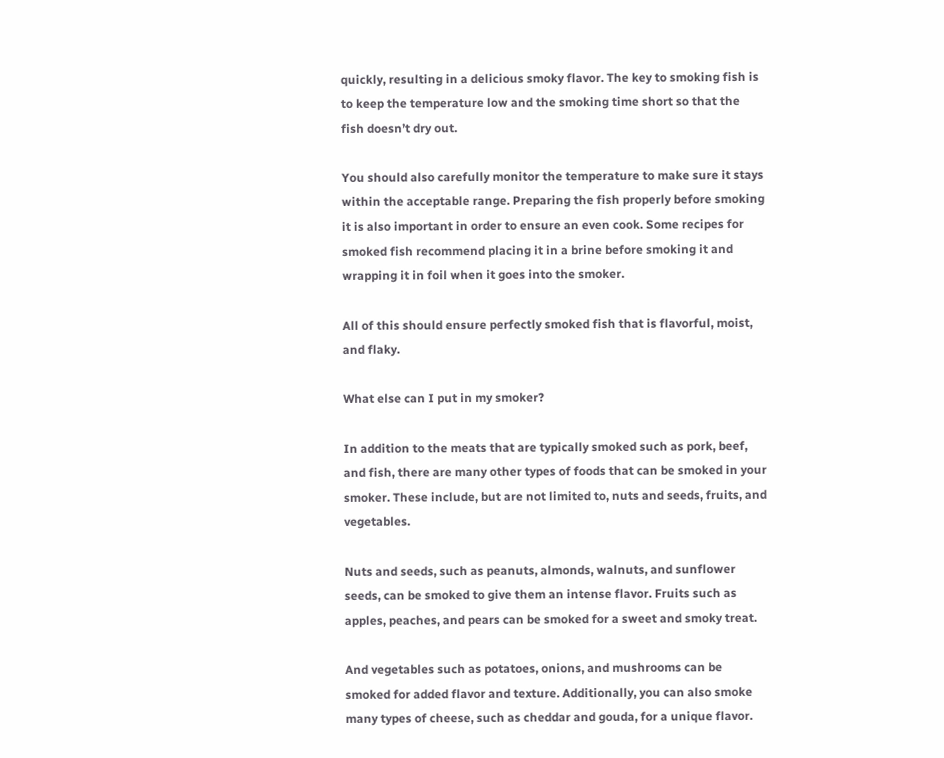quickly, resulting in a delicious smoky flavor. The key to smoking fish is to keep the temperature low and the smoking time short so that the fish doesn’t dry out.

You should also carefully monitor the temperature to make sure it stays within the acceptable range. Preparing the fish properly before smoking it is also important in order to ensure an even cook. Some recipes for smoked fish recommend placing it in a brine before smoking it and wrapping it in foil when it goes into the smoker.

All of this should ensure perfectly smoked fish that is flavorful, moist, and flaky.

What else can I put in my smoker?

In addition to the meats that are typically smoked such as pork, beef, and fish, there are many other types of foods that can be smoked in your smoker. These include, but are not limited to, nuts and seeds, fruits, and vegetables.

Nuts and seeds, such as peanuts, almonds, walnuts, and sunflower seeds, can be smoked to give them an intense flavor. Fruits such as apples, peaches, and pears can be smoked for a sweet and smoky treat.

And vegetables such as potatoes, onions, and mushrooms can be smoked for added flavor and texture. Additionally, you can also smoke many types of cheese, such as cheddar and gouda, for a unique flavor.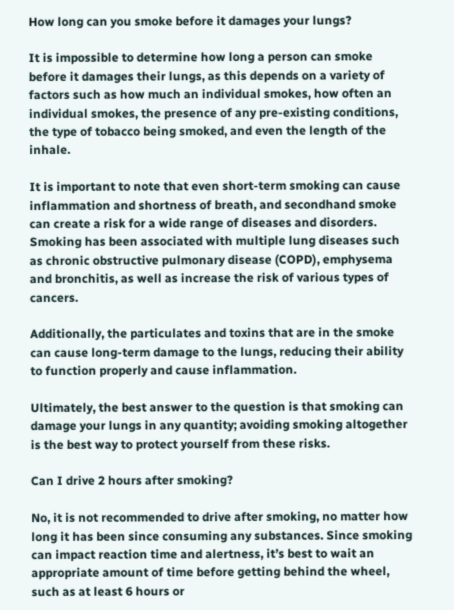How long can you smoke before it damages your lungs?

It is impossible to determine how long a person can smoke before it damages their lungs, as this depends on a variety of factors such as how much an individual smokes, how often an individual smokes, the presence of any pre-existing conditions, the type of tobacco being smoked, and even the length of the inhale.

It is important to note that even short-term smoking can cause inflammation and shortness of breath, and secondhand smoke can create a risk for a wide range of diseases and disorders. Smoking has been associated with multiple lung diseases such as chronic obstructive pulmonary disease (COPD), emphysema and bronchitis, as well as increase the risk of various types of cancers.

Additionally, the particulates and toxins that are in the smoke can cause long-term damage to the lungs, reducing their ability to function properly and cause inflammation.

Ultimately, the best answer to the question is that smoking can damage your lungs in any quantity; avoiding smoking altogether is the best way to protect yourself from these risks.

Can I drive 2 hours after smoking?

No, it is not recommended to drive after smoking, no matter how long it has been since consuming any substances. Since smoking can impact reaction time and alertness, it’s best to wait an appropriate amount of time before getting behind the wheel, such as at least 6 hours or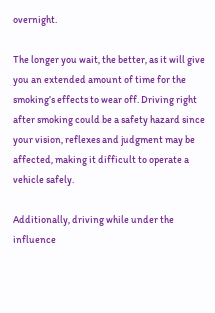overnight.

The longer you wait, the better, as it will give you an extended amount of time for the smoking’s effects to wear off. Driving right after smoking could be a safety hazard since your vision, reflexes and judgment may be affected, making it difficult to operate a vehicle safely.

Additionally, driving while under the influence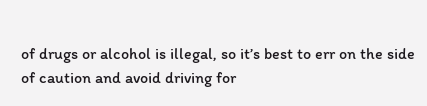of drugs or alcohol is illegal, so it’s best to err on the side of caution and avoid driving for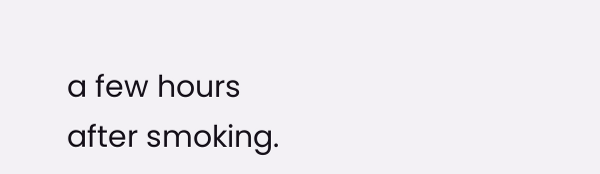a few hours after smoking.